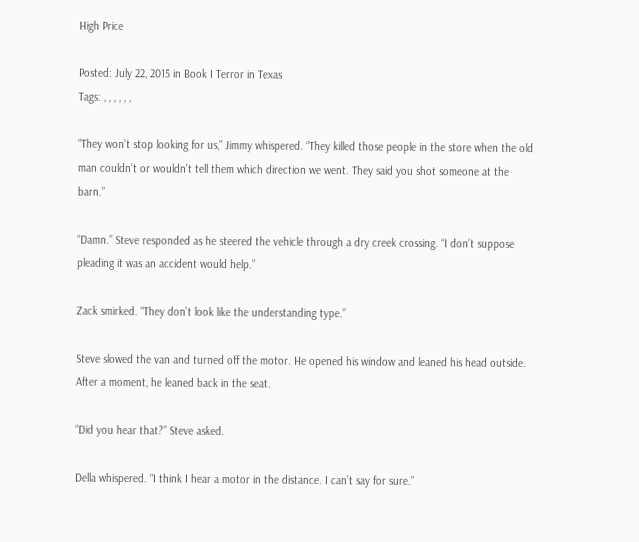High Price

Posted: July 22, 2015 in Book I Terror in Texas
Tags: , , , , , ,

“They won’t stop looking for us,” Jimmy whispered. “They killed those people in the store when the old man couldn’t or wouldn’t tell them which direction we went. They said you shot someone at the barn.”

“Damn.” Steve responded as he steered the vehicle through a dry creek crossing. “I don’t suppose pleading it was an accident would help.”

Zack smirked. “They don’t look like the understanding type.”

Steve slowed the van and turned off the motor. He opened his window and leaned his head outside. After a moment, he leaned back in the seat.

“Did you hear that?” Steve asked.

Della whispered. “I think I hear a motor in the distance. I can’t say for sure.”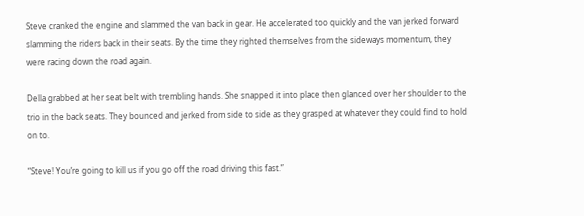Steve cranked the engine and slammed the van back in gear. He accelerated too quickly and the van jerked forward slamming the riders back in their seats. By the time they righted themselves from the sideways momentum, they were racing down the road again.

Della grabbed at her seat belt with trembling hands. She snapped it into place then glanced over her shoulder to the trio in the back seats. They bounced and jerked from side to side as they grasped at whatever they could find to hold on to.

“Steve! You’re going to kill us if you go off the road driving this fast.”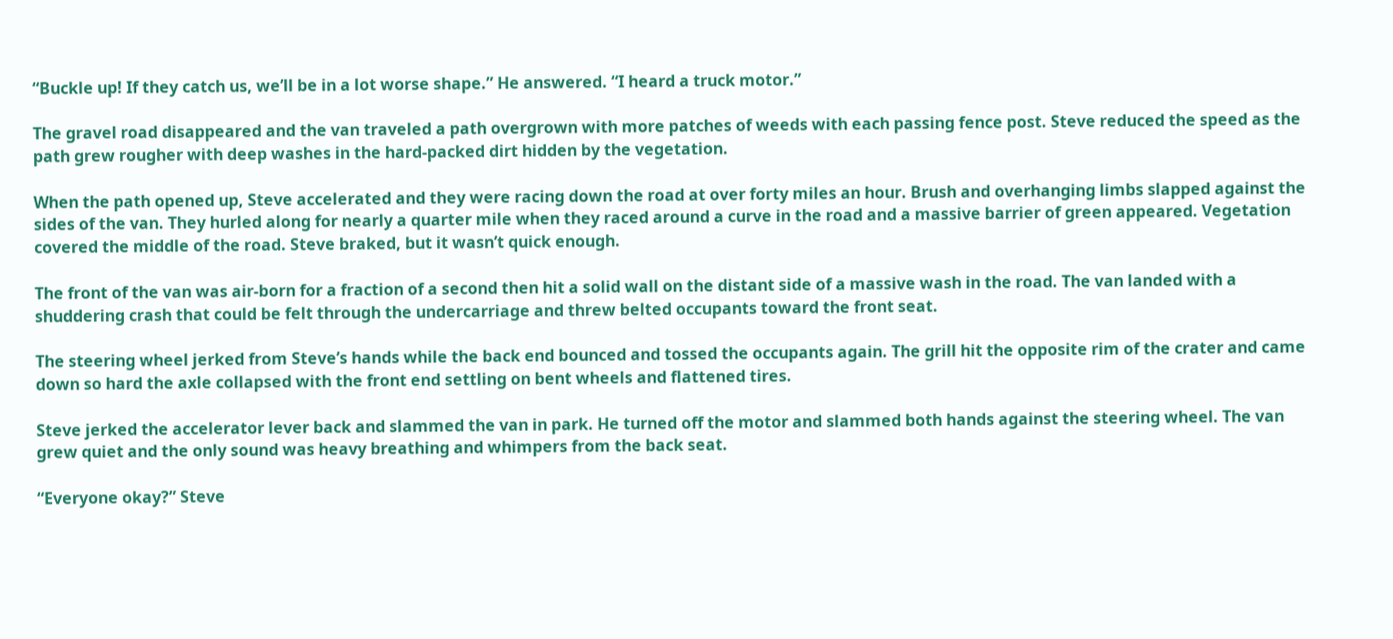“Buckle up! If they catch us, we’ll be in a lot worse shape.” He answered. “I heard a truck motor.”

The gravel road disappeared and the van traveled a path overgrown with more patches of weeds with each passing fence post. Steve reduced the speed as the path grew rougher with deep washes in the hard-packed dirt hidden by the vegetation.

When the path opened up, Steve accelerated and they were racing down the road at over forty miles an hour. Brush and overhanging limbs slapped against the sides of the van. They hurled along for nearly a quarter mile when they raced around a curve in the road and a massive barrier of green appeared. Vegetation covered the middle of the road. Steve braked, but it wasn’t quick enough.

The front of the van was air-born for a fraction of a second then hit a solid wall on the distant side of a massive wash in the road. The van landed with a shuddering crash that could be felt through the undercarriage and threw belted occupants toward the front seat.

The steering wheel jerked from Steve’s hands while the back end bounced and tossed the occupants again. The grill hit the opposite rim of the crater and came down so hard the axle collapsed with the front end settling on bent wheels and flattened tires.

Steve jerked the accelerator lever back and slammed the van in park. He turned off the motor and slammed both hands against the steering wheel. The van grew quiet and the only sound was heavy breathing and whimpers from the back seat.

“Everyone okay?” Steve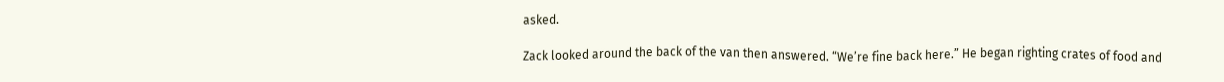asked.

Zack looked around the back of the van then answered. “We’re fine back here.” He began righting crates of food and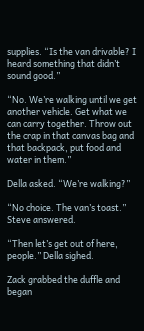supplies. “Is the van drivable? I heard something that didn’t sound good.”

“No. We’re walking until we get another vehicle. Get what we can carry together. Throw out the crap in that canvas bag and that backpack, put food and water in them.”

Della asked. “We’re walking?”

“No choice. The van’s toast.” Steve answered.

“Then let’s get out of here, people.” Della sighed.

Zack grabbed the duffle and began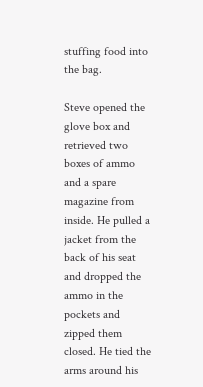stuffing food into the bag.

Steve opened the glove box and retrieved two boxes of ammo and a spare magazine from inside. He pulled a jacket from the back of his seat and dropped the ammo in the pockets and zipped them closed. He tied the arms around his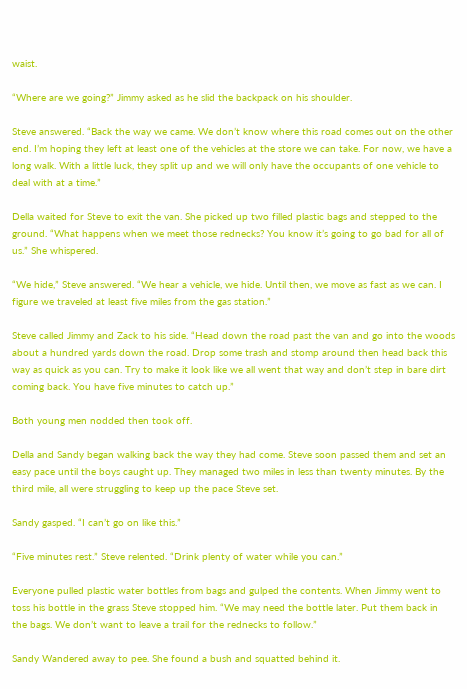waist.

“Where are we going?” Jimmy asked as he slid the backpack on his shoulder.

Steve answered. “Back the way we came. We don’t know where this road comes out on the other end. I’m hoping they left at least one of the vehicles at the store we can take. For now, we have a long walk. With a little luck, they split up and we will only have the occupants of one vehicle to deal with at a time.”

Della waited for Steve to exit the van. She picked up two filled plastic bags and stepped to the ground. “What happens when we meet those rednecks? You know it’s going to go bad for all of us.” She whispered.

“We hide,” Steve answered. “We hear a vehicle, we hide. Until then, we move as fast as we can. I figure we traveled at least five miles from the gas station.”

Steve called Jimmy and Zack to his side. “Head down the road past the van and go into the woods about a hundred yards down the road. Drop some trash and stomp around then head back this way as quick as you can. Try to make it look like we all went that way and don’t step in bare dirt coming back. You have five minutes to catch up.”

Both young men nodded then took off.

Della and Sandy began walking back the way they had come. Steve soon passed them and set an easy pace until the boys caught up. They managed two miles in less than twenty minutes. By the third mile, all were struggling to keep up the pace Steve set.

Sandy gasped. “I can’t go on like this.”

“Five minutes rest.” Steve relented. “Drink plenty of water while you can.”

Everyone pulled plastic water bottles from bags and gulped the contents. When Jimmy went to toss his bottle in the grass Steve stopped him. “We may need the bottle later. Put them back in the bags. We don’t want to leave a trail for the rednecks to follow.”

Sandy Wandered away to pee. She found a bush and squatted behind it.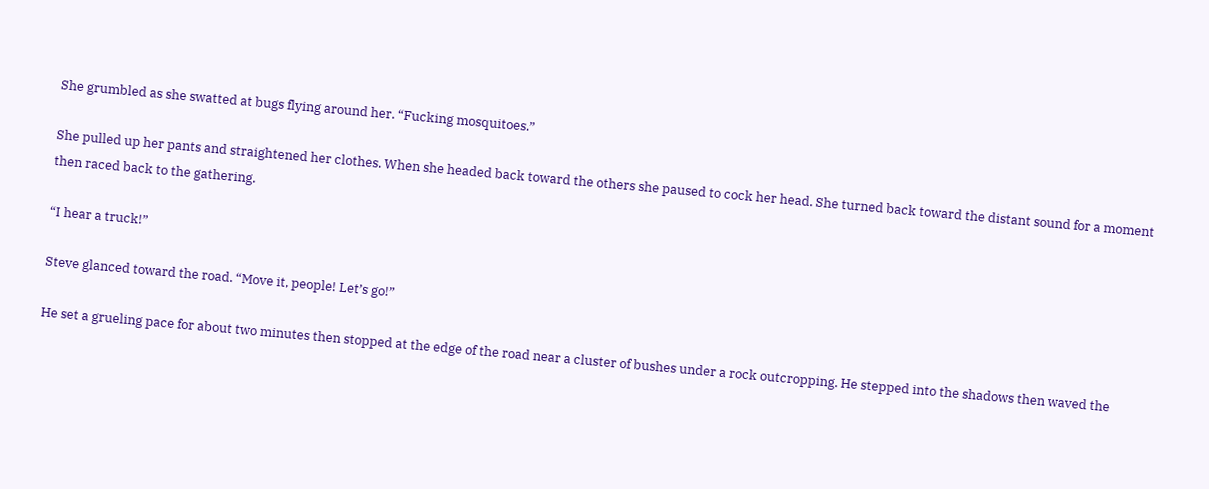She grumbled as she swatted at bugs flying around her. “Fucking mosquitoes.”

She pulled up her pants and straightened her clothes. When she headed back toward the others she paused to cock her head. She turned back toward the distant sound for a moment then raced back to the gathering.

“I hear a truck!”

Steve glanced toward the road. “Move it, people! Let’s go!”

He set a grueling pace for about two minutes then stopped at the edge of the road near a cluster of bushes under a rock outcropping. He stepped into the shadows then waved the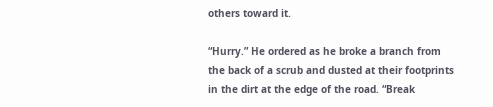others toward it.

“Hurry.” He ordered as he broke a branch from the back of a scrub and dusted at their footprints in the dirt at the edge of the road. “Break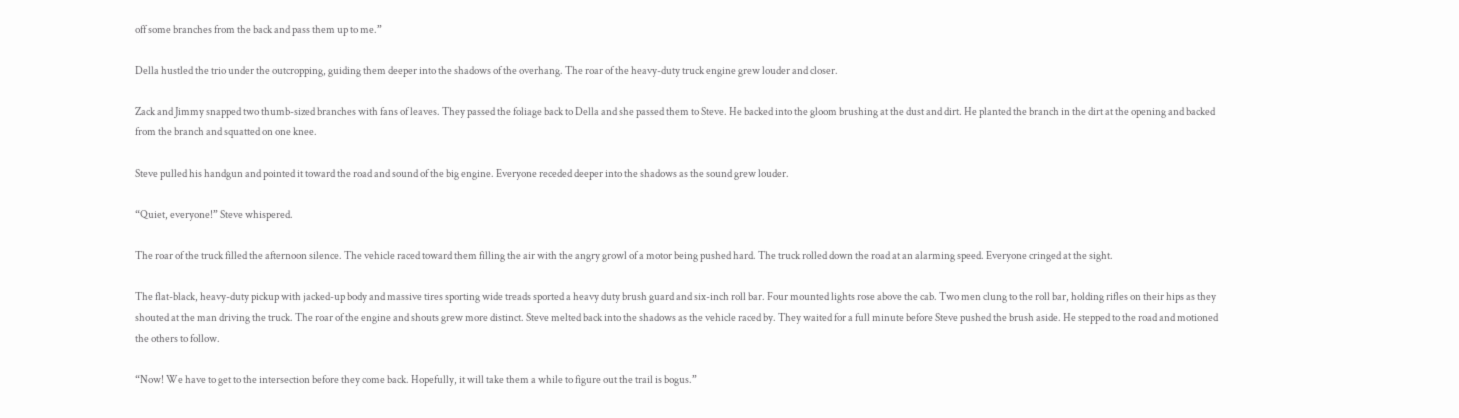off some branches from the back and pass them up to me.”

Della hustled the trio under the outcropping, guiding them deeper into the shadows of the overhang. The roar of the heavy-duty truck engine grew louder and closer.

Zack and Jimmy snapped two thumb-sized branches with fans of leaves. They passed the foliage back to Della and she passed them to Steve. He backed into the gloom brushing at the dust and dirt. He planted the branch in the dirt at the opening and backed from the branch and squatted on one knee.

Steve pulled his handgun and pointed it toward the road and sound of the big engine. Everyone receded deeper into the shadows as the sound grew louder.

“Quiet, everyone!” Steve whispered.

The roar of the truck filled the afternoon silence. The vehicle raced toward them filling the air with the angry growl of a motor being pushed hard. The truck rolled down the road at an alarming speed. Everyone cringed at the sight.

The flat-black, heavy-duty pickup with jacked-up body and massive tires sporting wide treads sported a heavy duty brush guard and six-inch roll bar. Four mounted lights rose above the cab. Two men clung to the roll bar, holding rifles on their hips as they shouted at the man driving the truck. The roar of the engine and shouts grew more distinct. Steve melted back into the shadows as the vehicle raced by. They waited for a full minute before Steve pushed the brush aside. He stepped to the road and motioned the others to follow.

“Now! We have to get to the intersection before they come back. Hopefully, it will take them a while to figure out the trail is bogus.”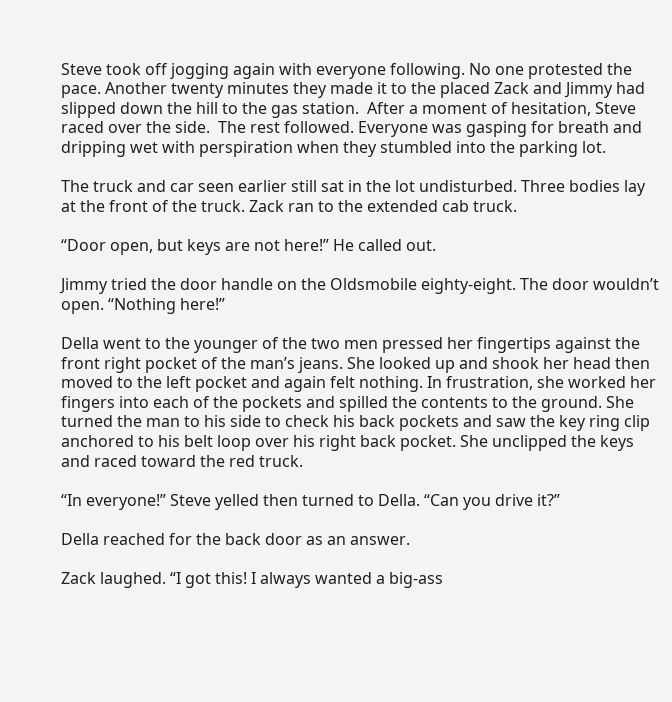Steve took off jogging again with everyone following. No one protested the pace. Another twenty minutes they made it to the placed Zack and Jimmy had slipped down the hill to the gas station.  After a moment of hesitation, Steve raced over the side.  The rest followed. Everyone was gasping for breath and dripping wet with perspiration when they stumbled into the parking lot.

The truck and car seen earlier still sat in the lot undisturbed. Three bodies lay at the front of the truck. Zack ran to the extended cab truck.

“Door open, but keys are not here!” He called out.

Jimmy tried the door handle on the Oldsmobile eighty-eight. The door wouldn’t open. “Nothing here!”

Della went to the younger of the two men pressed her fingertips against the front right pocket of the man’s jeans. She looked up and shook her head then moved to the left pocket and again felt nothing. In frustration, she worked her fingers into each of the pockets and spilled the contents to the ground. She turned the man to his side to check his back pockets and saw the key ring clip anchored to his belt loop over his right back pocket. She unclipped the keys and raced toward the red truck.

“In everyone!” Steve yelled then turned to Della. “Can you drive it?”

Della reached for the back door as an answer.

Zack laughed. “I got this! I always wanted a big-ass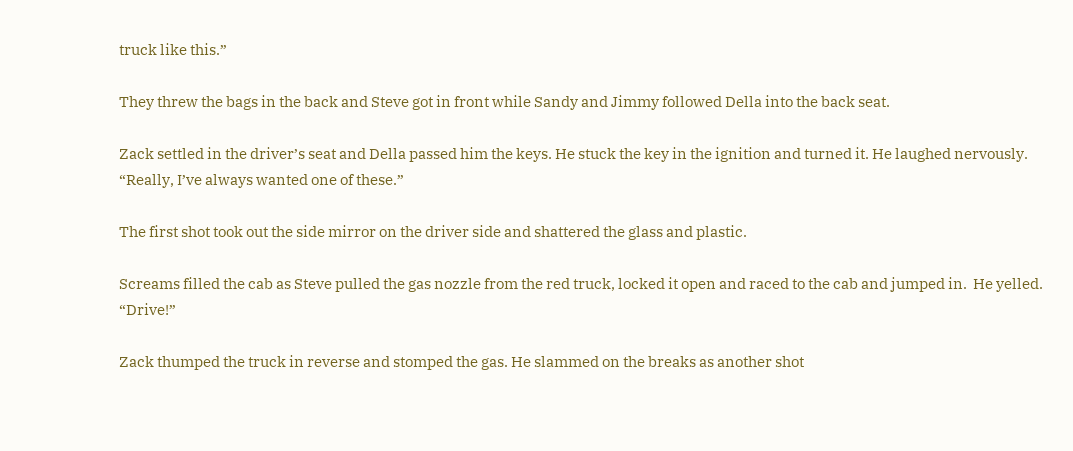truck like this.”

They threw the bags in the back and Steve got in front while Sandy and Jimmy followed Della into the back seat.

Zack settled in the driver’s seat and Della passed him the keys. He stuck the key in the ignition and turned it. He laughed nervously. “Really, I’ve always wanted one of these.”

The first shot took out the side mirror on the driver side and shattered the glass and plastic.

Screams filled the cab as Steve pulled the gas nozzle from the red truck, locked it open and raced to the cab and jumped in.  He yelled. “Drive!”

Zack thumped the truck in reverse and stomped the gas. He slammed on the breaks as another shot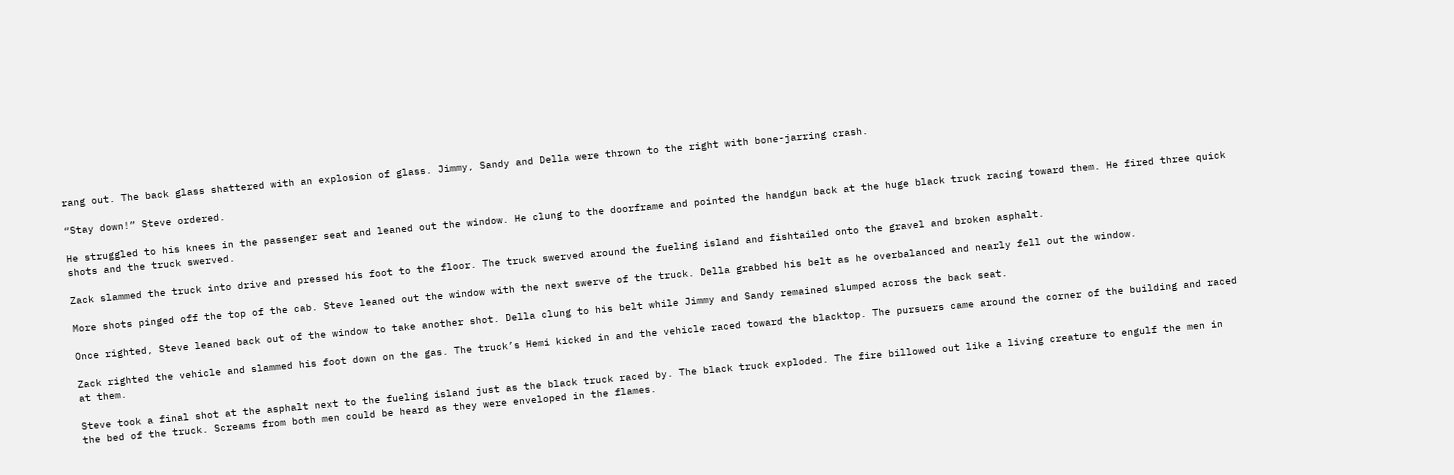rang out. The back glass shattered with an explosion of glass. Jimmy, Sandy and Della were thrown to the right with bone-jarring crash.

“Stay down!” Steve ordered.

He struggled to his knees in the passenger seat and leaned out the window. He clung to the doorframe and pointed the handgun back at the huge black truck racing toward them. He fired three quick shots and the truck swerved.

Zack slammed the truck into drive and pressed his foot to the floor. The truck swerved around the fueling island and fishtailed onto the gravel and broken asphalt.

More shots pinged off the top of the cab. Steve leaned out the window with the next swerve of the truck. Della grabbed his belt as he overbalanced and nearly fell out the window.

Once righted, Steve leaned back out of the window to take another shot. Della clung to his belt while Jimmy and Sandy remained slumped across the back seat.

Zack righted the vehicle and slammed his foot down on the gas. The truck’s Hemi kicked in and the vehicle raced toward the blacktop. The pursuers came around the corner of the building and raced at them.

Steve took a final shot at the asphalt next to the fueling island just as the black truck raced by. The black truck exploded. The fire billowed out like a living creature to engulf the men in the bed of the truck. Screams from both men could be heard as they were enveloped in the flames.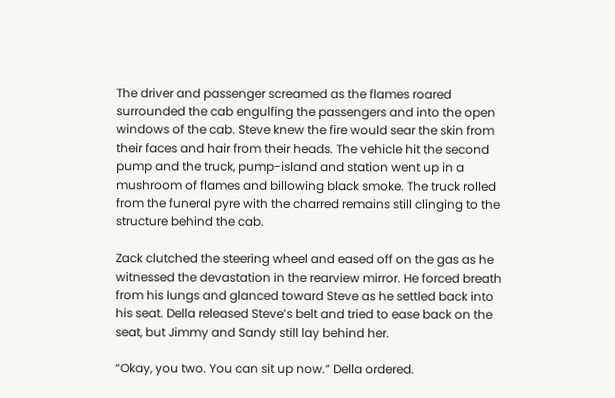The driver and passenger screamed as the flames roared surrounded the cab engulfing the passengers and into the open windows of the cab. Steve knew the fire would sear the skin from their faces and hair from their heads. The vehicle hit the second pump and the truck, pump-island and station went up in a mushroom of flames and billowing black smoke. The truck rolled from the funeral pyre with the charred remains still clinging to the structure behind the cab.

Zack clutched the steering wheel and eased off on the gas as he witnessed the devastation in the rearview mirror. He forced breath from his lungs and glanced toward Steve as he settled back into his seat. Della released Steve’s belt and tried to ease back on the seat, but Jimmy and Sandy still lay behind her.

“Okay, you two. You can sit up now.” Della ordered.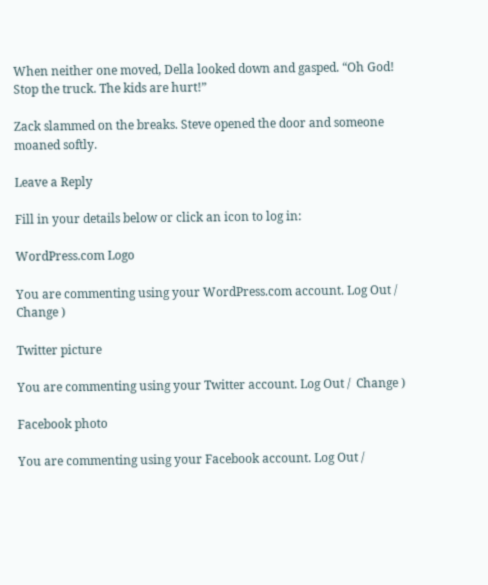When neither one moved, Della looked down and gasped. “Oh God! Stop the truck. The kids are hurt!”

Zack slammed on the breaks. Steve opened the door and someone moaned softly.

Leave a Reply

Fill in your details below or click an icon to log in:

WordPress.com Logo

You are commenting using your WordPress.com account. Log Out /  Change )

Twitter picture

You are commenting using your Twitter account. Log Out /  Change )

Facebook photo

You are commenting using your Facebook account. Log Out /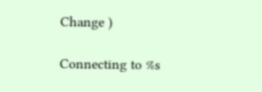Change )

Connecting to %s